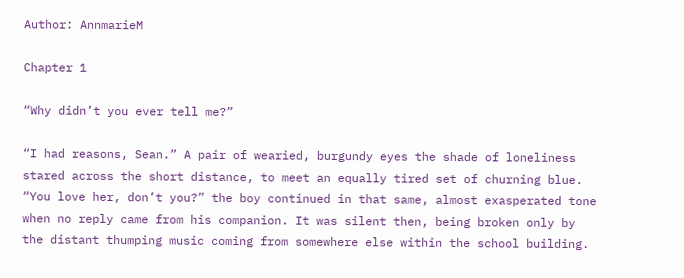Author: AnnmarieM

Chapter 1

“Why didn’t you ever tell me?”

“I had reasons, Sean.” A pair of wearied, burgundy eyes the shade of loneliness stared across the short distance, to meet an equally tired set of churning blue. “You love her, don’t you?” the boy continued in that same, almost exasperated tone when no reply came from his companion. It was silent then, being broken only by the distant thumping music coming from somewhere else within the school building.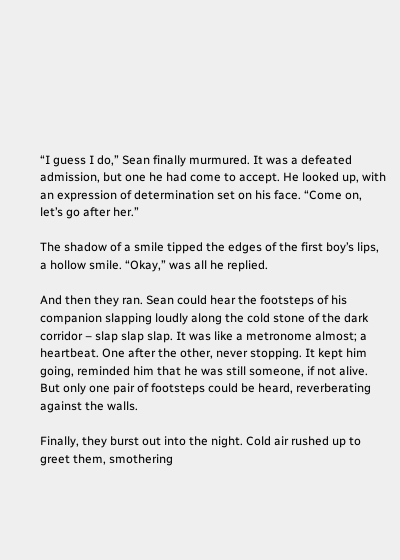“I guess I do,” Sean finally murmured. It was a defeated admission, but one he had come to accept. He looked up, with an expression of determination set on his face. “Come on, let’s go after her.”

The shadow of a smile tipped the edges of the first boy’s lips, a hollow smile. “Okay,” was all he replied.

And then they ran. Sean could hear the footsteps of his companion slapping loudly along the cold stone of the dark corridor – slap slap slap. It was like a metronome almost; a heartbeat. One after the other, never stopping. It kept him going, reminded him that he was still someone, if not alive. But only one pair of footsteps could be heard, reverberating against the walls.

Finally, they burst out into the night. Cold air rushed up to greet them, smothering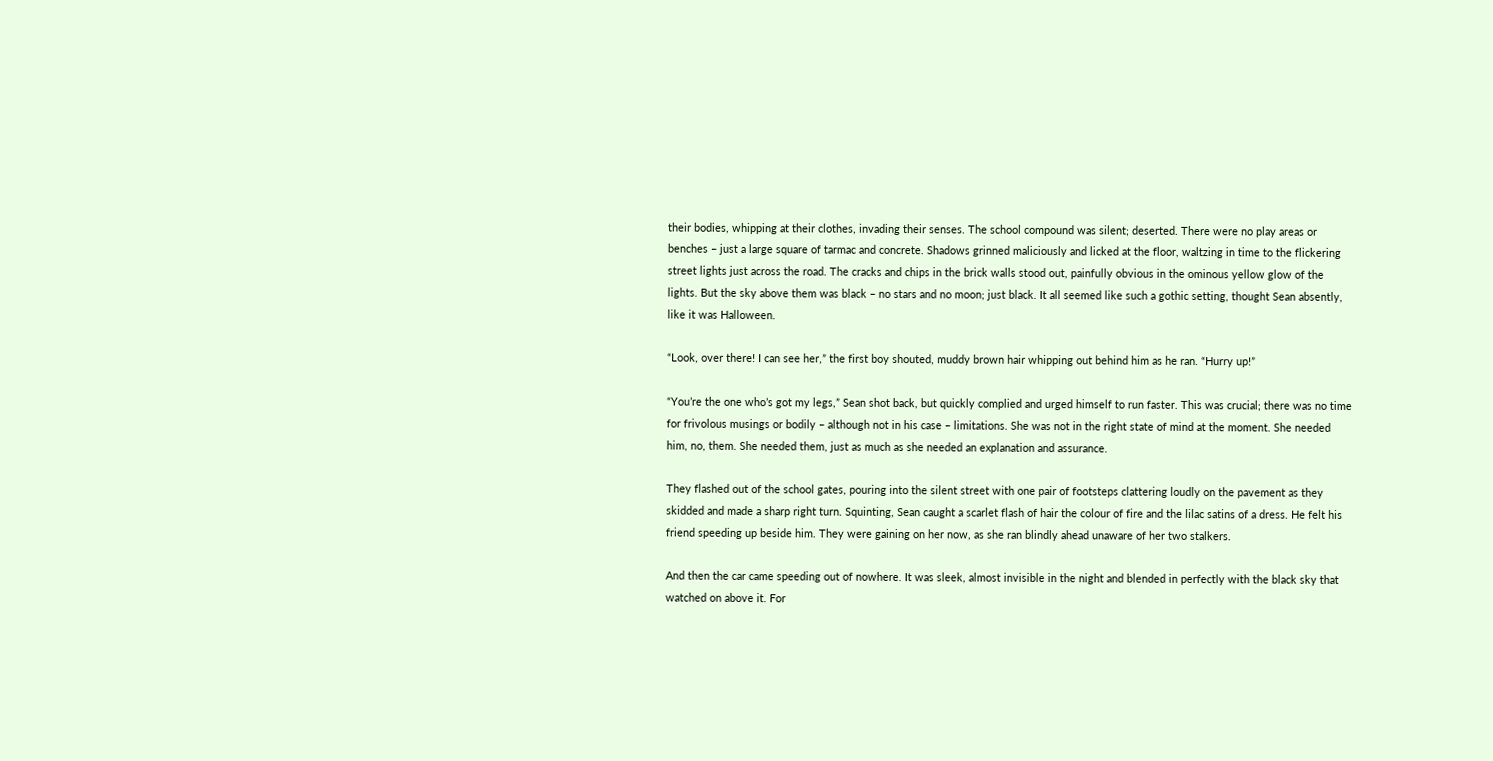their bodies, whipping at their clothes, invading their senses. The school compound was silent; deserted. There were no play areas or benches – just a large square of tarmac and concrete. Shadows grinned maliciously and licked at the floor, waltzing in time to the flickering street lights just across the road. The cracks and chips in the brick walls stood out, painfully obvious in the ominous yellow glow of the lights. But the sky above them was black – no stars and no moon; just black. It all seemed like such a gothic setting, thought Sean absently, like it was Halloween.

“Look, over there! I can see her,” the first boy shouted, muddy brown hair whipping out behind him as he ran. “Hurry up!”

“You’re the one who’s got my legs,” Sean shot back, but quickly complied and urged himself to run faster. This was crucial; there was no time for frivolous musings or bodily – although not in his case – limitations. She was not in the right state of mind at the moment. She needed him, no, them. She needed them, just as much as she needed an explanation and assurance.

They flashed out of the school gates, pouring into the silent street with one pair of footsteps clattering loudly on the pavement as they skidded and made a sharp right turn. Squinting, Sean caught a scarlet flash of hair the colour of fire and the lilac satins of a dress. He felt his friend speeding up beside him. They were gaining on her now, as she ran blindly ahead unaware of her two stalkers.

And then the car came speeding out of nowhere. It was sleek, almost invisible in the night and blended in perfectly with the black sky that watched on above it. For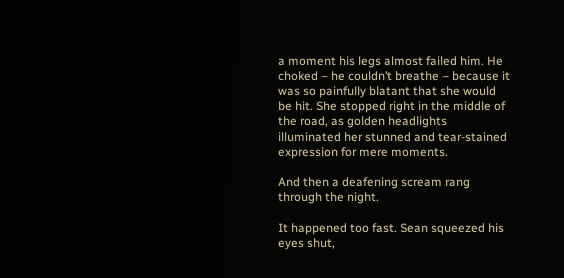a moment his legs almost failed him. He choked – he couldn’t breathe – because it was so painfully blatant that she would be hit. She stopped right in the middle of the road, as golden headlights illuminated her stunned and tear-stained expression for mere moments.

And then a deafening scream rang through the night.

It happened too fast. Sean squeezed his eyes shut,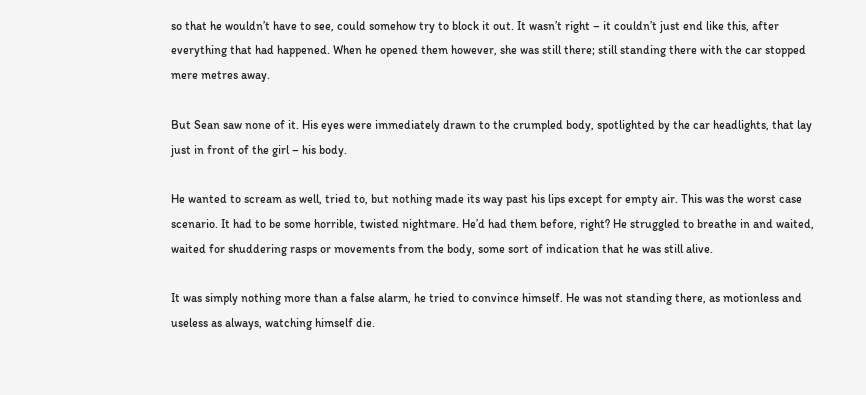so that he wouldn’t have to see, could somehow try to block it out. It wasn’t right – it couldn’t just end like this, after everything that had happened. When he opened them however, she was still there; still standing there with the car stopped mere metres away.

But Sean saw none of it. His eyes were immediately drawn to the crumpled body, spotlighted by the car headlights, that lay just in front of the girl – his body.

He wanted to scream as well, tried to, but nothing made its way past his lips except for empty air. This was the worst case scenario. It had to be some horrible, twisted nightmare. He’d had them before, right? He struggled to breathe in and waited, waited for shuddering rasps or movements from the body, some sort of indication that he was still alive.

It was simply nothing more than a false alarm, he tried to convince himself. He was not standing there, as motionless and useless as always, watching himself die.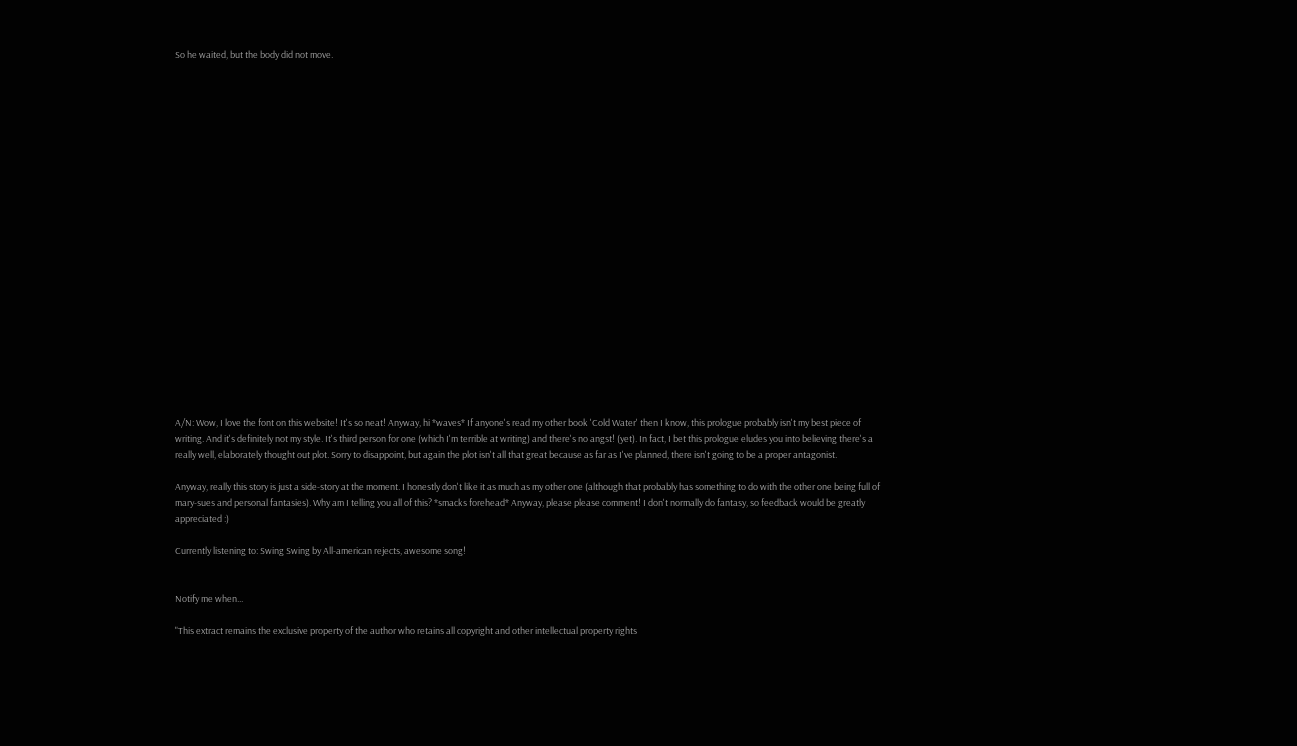So he waited, but the body did not move.






















A/N: Wow, I love the font on this website! It's so neat! Anyway, hi *waves* If anyone's read my other book 'Cold Water' then I know, this prologue probably isn't my best piece of writing. And it's definitely not my style. It's third person for one (which I'm terrible at writing) and there's no angst! (yet). In fact, I bet this prologue eludes you into believing there's a really well, elaborately thought out plot. Sorry to disappoint, but again the plot isn't all that great because as far as I've planned, there isn't going to be a proper antagonist.

Anyway, really this story is just a side-story at the moment. I honestly don't like it as much as my other one (although that probably has something to do with the other one being full of mary-sues and personal fantasies). Why am I telling you all of this? *smacks forehead* Anyway, please please comment! I don't normally do fantasy, so feedback would be greatly appreciated :)

Currently listening to: Swing Swing by All-american rejects, awesome song!


Notify me when...

"This extract remains the exclusive property of the author who retains all copyright and other intellectual property rights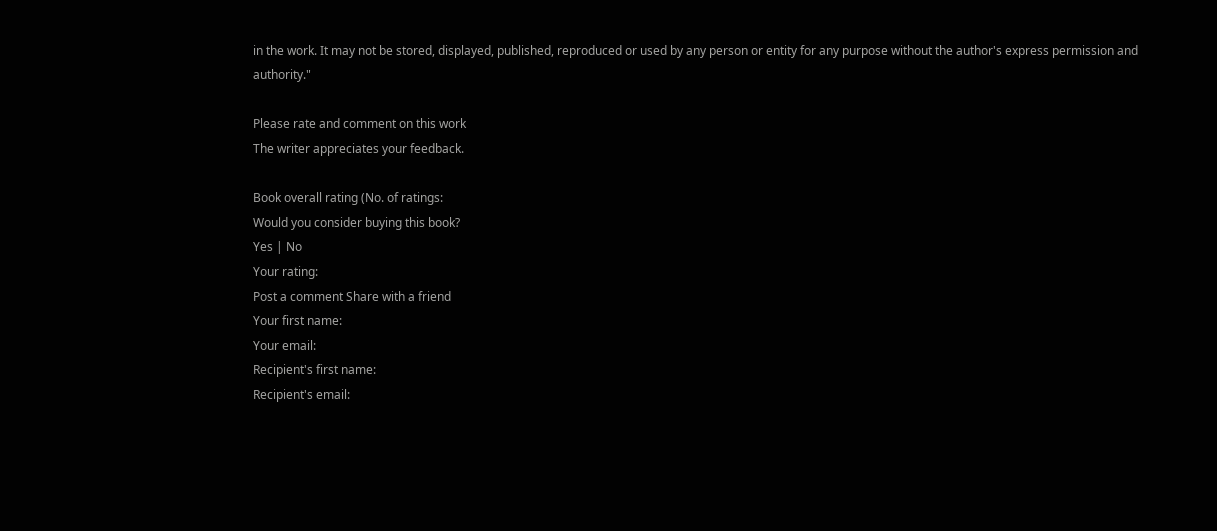in the work. It may not be stored, displayed, published, reproduced or used by any person or entity for any purpose without the author's express permission and authority."

Please rate and comment on this work
The writer appreciates your feedback.

Book overall rating (No. of ratings:
Would you consider buying this book?
Yes | No
Your rating:
Post a comment Share with a friend
Your first name:
Your email:
Recipient's first name:
Recipient's email: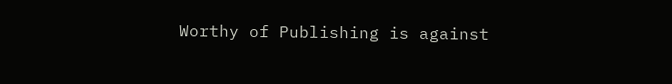Worthy of Publishing is against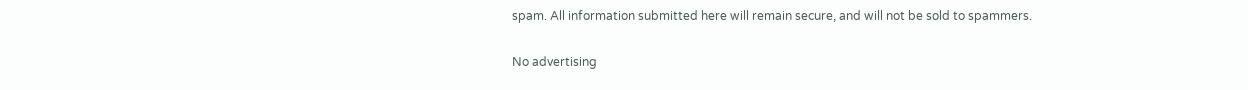spam. All information submitted here will remain secure, and will not be sold to spammers.

No advertising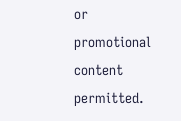or promotional content permitted.